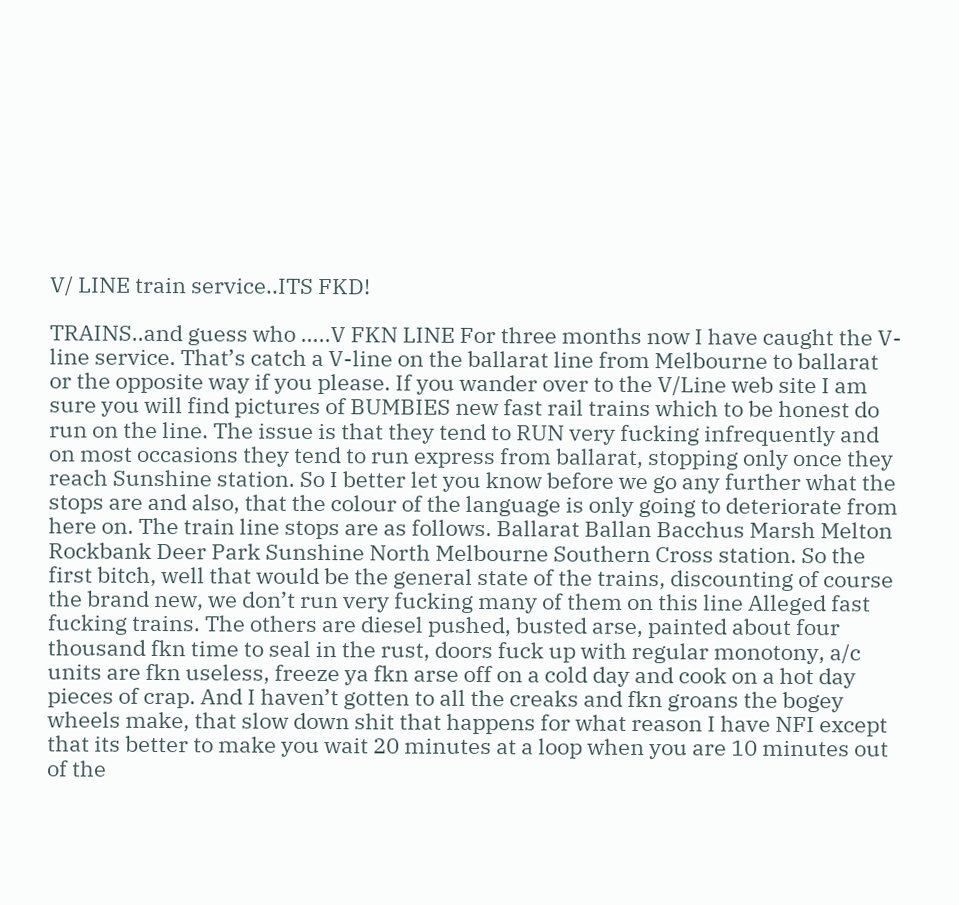V/ LINE train service..ITS FKD!

TRAINS..and guess who …..V FKN LINE For three months now I have caught the V-line service. That’s catch a V-line on the ballarat line from Melbourne to ballarat or the opposite way if you please. If you wander over to the V/Line web site I am sure you will find pictures of BUMBIES new fast rail trains which to be honest do run on the line. The issue is that they tend to RUN very fucking infrequently and on most occasions they tend to run express from ballarat, stopping only once they reach Sunshine station. So I better let you know before we go any further what the stops are and also, that the colour of the language is only going to deteriorate from here on. The train line stops are as follows. Ballarat Ballan Bacchus Marsh Melton Rockbank Deer Park Sunshine North Melbourne Southern Cross station. So the first bitch, well that would be the general state of the trains, discounting of course the brand new, we don’t run very fucking many of them on this line Alleged fast fucking trains. The others are diesel pushed, busted arse, painted about four thousand fkn time to seal in the rust, doors fuck up with regular monotony, a/c units are fkn useless, freeze ya fkn arse off on a cold day and cook on a hot day pieces of crap. And I haven’t gotten to all the creaks and fkn groans the bogey wheels make, that slow down shit that happens for what reason I have NFI except that its better to make you wait 20 minutes at a loop when you are 10 minutes out of the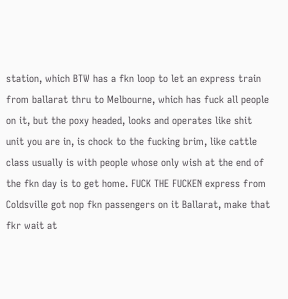station, which BTW has a fkn loop to let an express train from ballarat thru to Melbourne, which has fuck all people on it, but the poxy headed, looks and operates like shit unit you are in, is chock to the fucking brim, like cattle class usually is with people whose only wish at the end of the fkn day is to get home. FUCK THE FUCKEN express from Coldsville got nop fkn passengers on it Ballarat, make that fkr wait at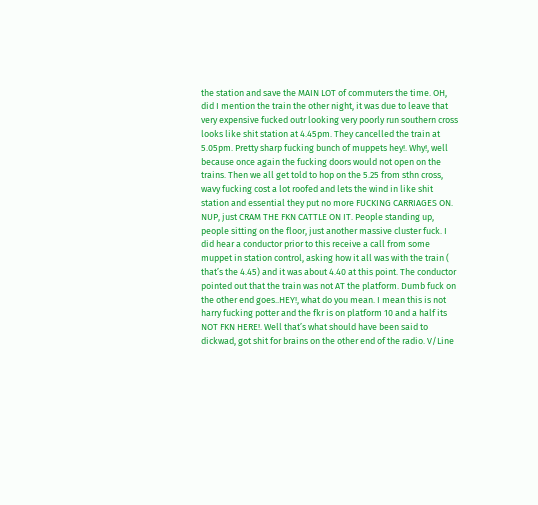the station and save the MAIN LOT of commuters the time. OH, did I mention the train the other night, it was due to leave that very expensive fucked outr looking very poorly run southern cross looks like shit station at 4.45pm. They cancelled the train at 5.05pm. Pretty sharp fucking bunch of muppets hey!. Why!, well because once again the fucking doors would not open on the trains. Then we all get told to hop on the 5.25 from sthn cross, wavy fucking cost a lot roofed and lets the wind in like shit station and essential they put no more FUCKING CARRIAGES ON. NUP, just CRAM THE FKN CATTLE ON IT. People standing up, people sitting on the floor, just another massive cluster fuck. I did hear a conductor prior to this receive a call from some muppet in station control, asking how it all was with the train ( that’s the 4.45) and it was about 4.40 at this point. The conductor pointed out that the train was not AT the platform. Dumb fuck on the other end goes..HEY!, what do you mean. I mean this is not harry fucking potter and the fkr is on platform 10 and a half its NOT FKN HERE!. Well that’s what should have been said to dickwad, got shit for brains on the other end of the radio. V/Line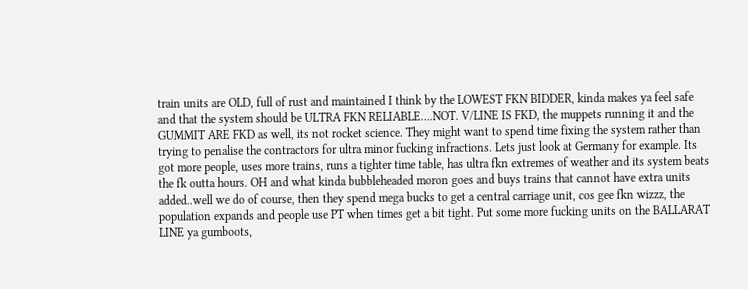train units are OLD, full of rust and maintained I think by the LOWEST FKN BIDDER, kinda makes ya feel safe and that the system should be ULTRA FKN RELIABLE….NOT. V/LINE IS FKD, the muppets running it and the GUMMIT ARE FKD as well, its not rocket science. They might want to spend time fixing the system rather than trying to penalise the contractors for ultra minor fucking infractions. Lets just look at Germany for example. Its got more people, uses more trains, runs a tighter time table, has ultra fkn extremes of weather and its system beats the fk outta hours. OH and what kinda bubbleheaded moron goes and buys trains that cannot have extra units added..well we do of course, then they spend mega bucks to get a central carriage unit, cos gee fkn wizzz, the population expands and people use PT when times get a bit tight. Put some more fucking units on the BALLARAT LINE ya gumboots,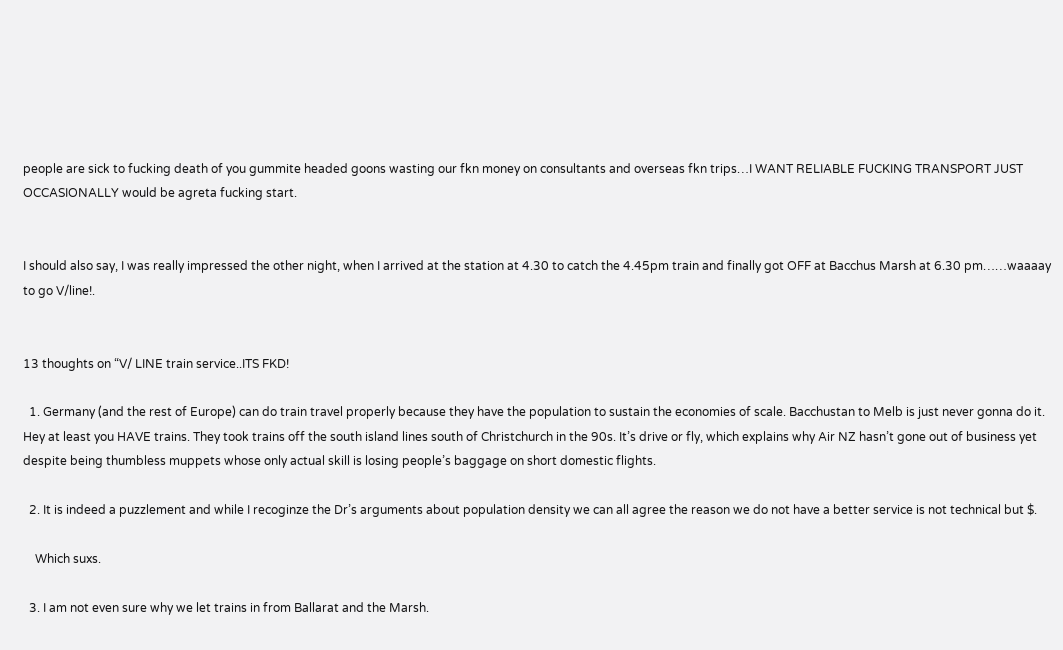people are sick to fucking death of you gummite headed goons wasting our fkn money on consultants and overseas fkn trips…I WANT RELIABLE FUCKING TRANSPORT JUST OCCASIONALLY would be agreta fucking start.


I should also say, I was really impressed the other night, when I arrived at the station at 4.30 to catch the 4.45pm train and finally got OFF at Bacchus Marsh at 6.30 pm……waaaay to go V/line!.


13 thoughts on “V/ LINE train service..ITS FKD!

  1. Germany (and the rest of Europe) can do train travel properly because they have the population to sustain the economies of scale. Bacchustan to Melb is just never gonna do it. Hey at least you HAVE trains. They took trains off the south island lines south of Christchurch in the 90s. It’s drive or fly, which explains why Air NZ hasn’t gone out of business yet despite being thumbless muppets whose only actual skill is losing people’s baggage on short domestic flights.

  2. It is indeed a puzzlement and while I recoginze the Dr’s arguments about population density we can all agree the reason we do not have a better service is not technical but $.

    Which suxs.

  3. I am not even sure why we let trains in from Ballarat and the Marsh.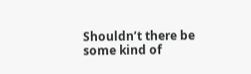Shouldn’t there be some kind of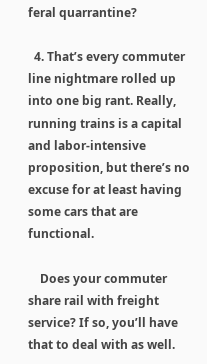feral quarrantine?

  4. That’s every commuter line nightmare rolled up into one big rant. Really, running trains is a capital and labor-intensive proposition, but there’s no excuse for at least having some cars that are functional.

    Does your commuter share rail with freight service? If so, you’ll have that to deal with as well.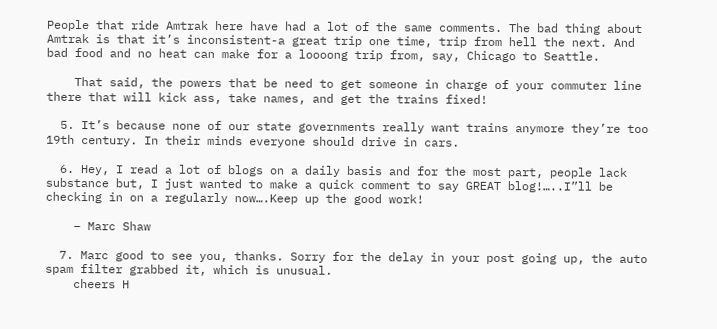People that ride Amtrak here have had a lot of the same comments. The bad thing about Amtrak is that it’s inconsistent-a great trip one time, trip from hell the next. And bad food and no heat can make for a loooong trip from, say, Chicago to Seattle.

    That said, the powers that be need to get someone in charge of your commuter line there that will kick ass, take names, and get the trains fixed!

  5. It’s because none of our state governments really want trains anymore they’re too 19th century. In their minds everyone should drive in cars.

  6. Hey, I read a lot of blogs on a daily basis and for the most part, people lack substance but, I just wanted to make a quick comment to say GREAT blog!…..I”ll be checking in on a regularly now….Keep up the good work!

    – Marc Shaw

  7. Marc good to see you, thanks. Sorry for the delay in your post going up, the auto spam filter grabbed it, which is unusual.
    cheers H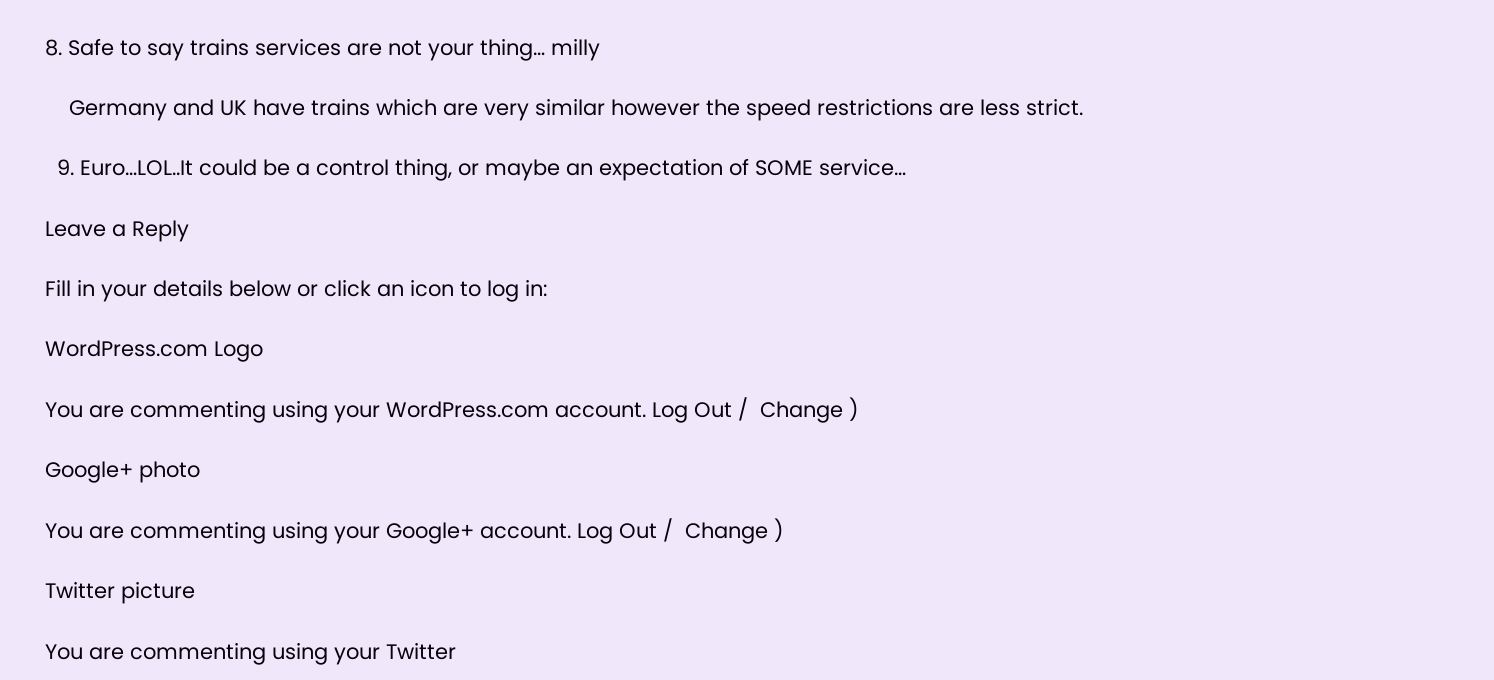8. Safe to say trains services are not your thing… milly

    Germany and UK have trains which are very similar however the speed restrictions are less strict.

  9. Euro…LOL..It could be a control thing, or maybe an expectation of SOME service…

Leave a Reply

Fill in your details below or click an icon to log in:

WordPress.com Logo

You are commenting using your WordPress.com account. Log Out /  Change )

Google+ photo

You are commenting using your Google+ account. Log Out /  Change )

Twitter picture

You are commenting using your Twitter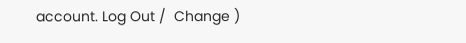account. Log Out /  Change )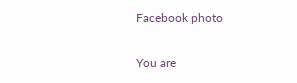Facebook photo

You are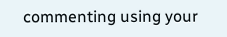commenting using your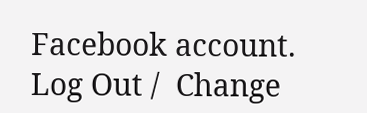Facebook account. Log Out /  Change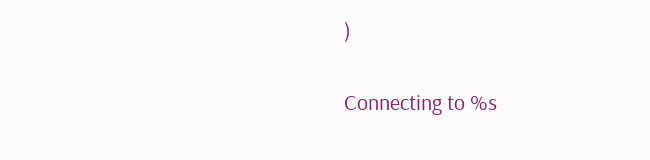)


Connecting to %s